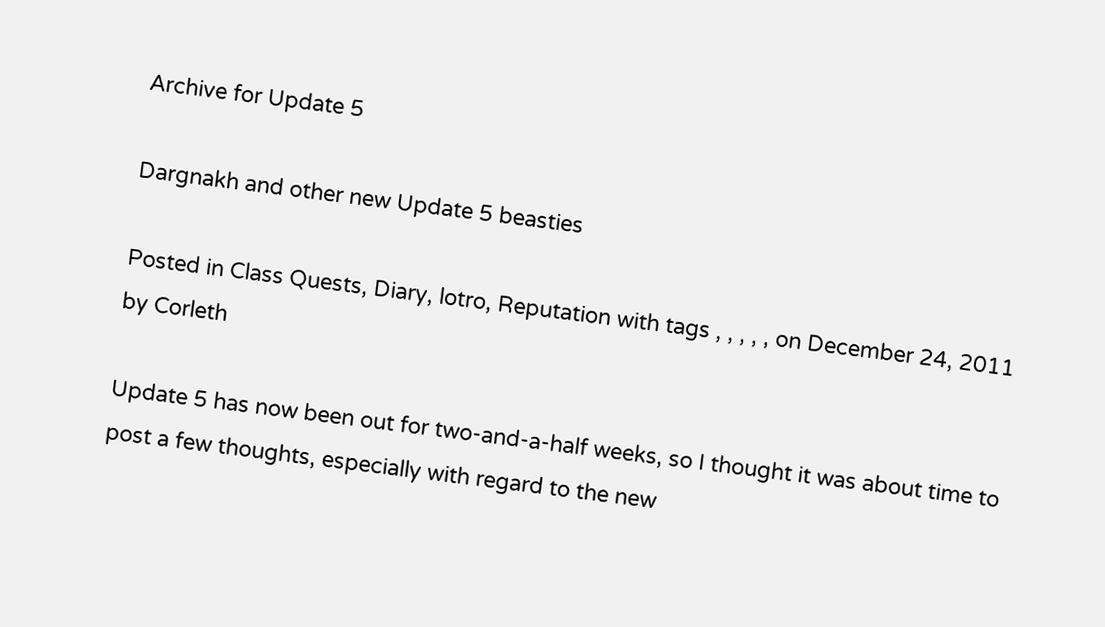Archive for Update 5

Dargnakh and other new Update 5 beasties

Posted in Class Quests, Diary, lotro, Reputation with tags , , , , , on December 24, 2011 by Corleth

Update 5 has now been out for two-and-a-half weeks, so I thought it was about time to post a few thoughts, especially with regard to the new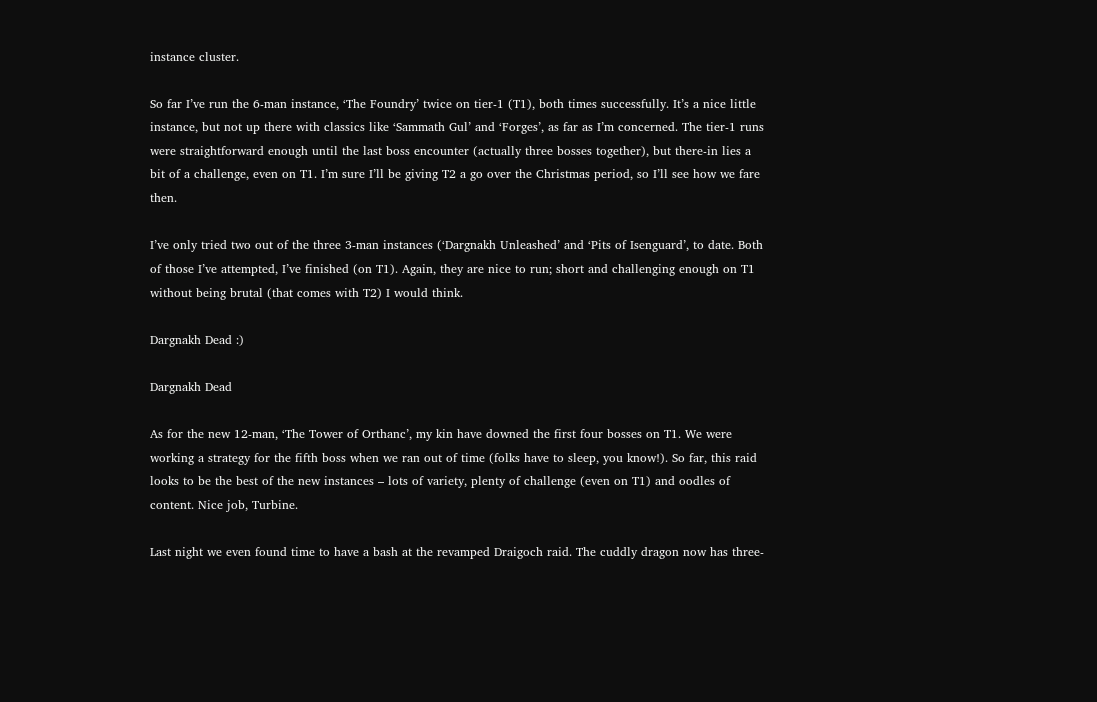instance cluster.

So far I’ve run the 6-man instance, ‘The Foundry’ twice on tier-1 (T1), both times successfully. It’s a nice little instance, but not up there with classics like ‘Sammath Gul’ and ‘Forges’, as far as I’m concerned. The tier-1 runs were straightforward enough until the last boss encounter (actually three bosses together), but there-in lies a bit of a challenge, even on T1. I’m sure I’ll be giving T2 a go over the Christmas period, so I’ll see how we fare then.

I’ve only tried two out of the three 3-man instances (‘Dargnakh Unleashed’ and ‘Pits of Isenguard’, to date. Both of those I’ve attempted, I’ve finished (on T1). Again, they are nice to run; short and challenging enough on T1 without being brutal (that comes with T2) I would think.

Dargnakh Dead :)

Dargnakh Dead

As for the new 12-man, ‘The Tower of Orthanc’, my kin have downed the first four bosses on T1. We were working a strategy for the fifth boss when we ran out of time (folks have to sleep, you know!). So far, this raid looks to be the best of the new instances – lots of variety, plenty of challenge (even on T1) and oodles of content. Nice job, Turbine.

Last night we even found time to have a bash at the revamped Draigoch raid. The cuddly dragon now has three-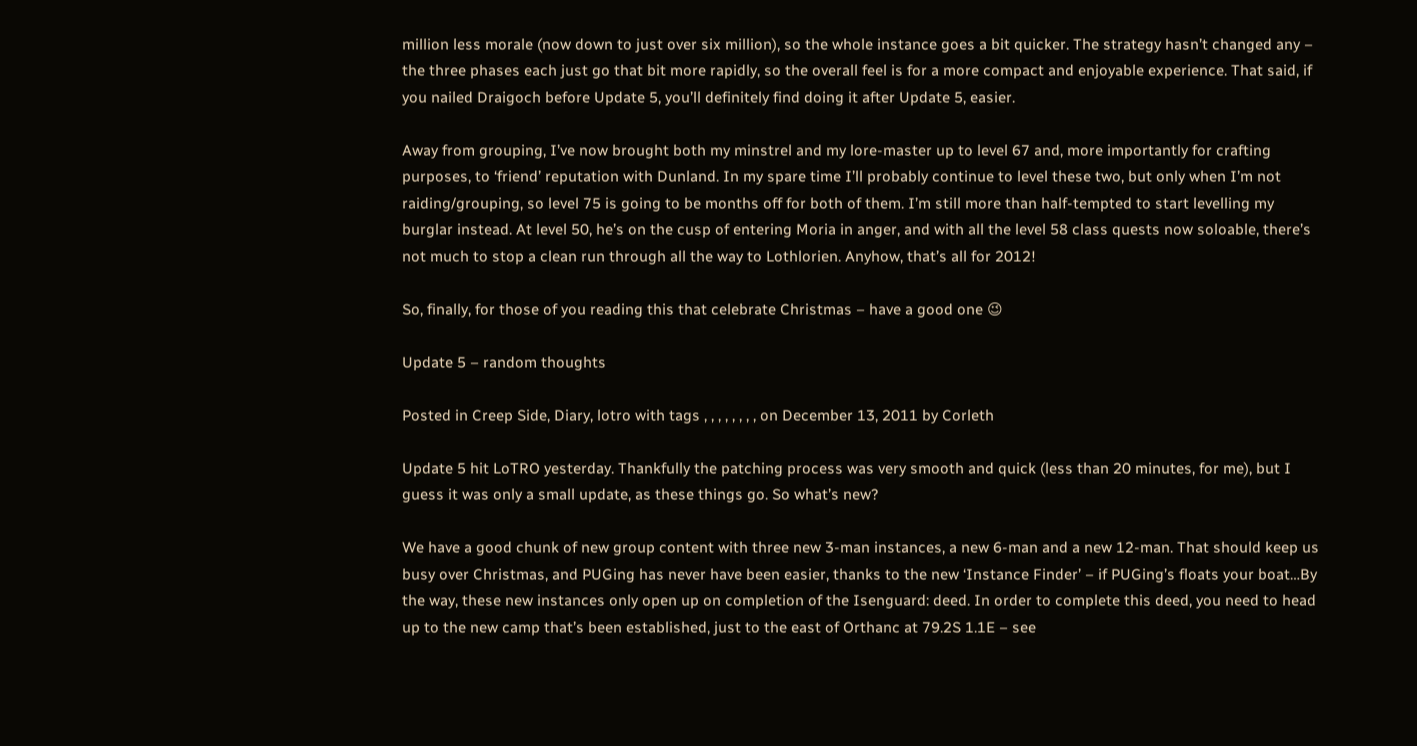million less morale (now down to just over six million), so the whole instance goes a bit quicker. The strategy hasn’t changed any – the three phases each just go that bit more rapidly, so the overall feel is for a more compact and enjoyable experience. That said, if you nailed Draigoch before Update 5, you’ll definitely find doing it after Update 5, easier.

Away from grouping, I’ve now brought both my minstrel and my lore-master up to level 67 and, more importantly for crafting purposes, to ‘friend’ reputation with Dunland. In my spare time I’ll probably continue to level these two, but only when I’m not raiding/grouping, so level 75 is going to be months off for both of them. I’m still more than half-tempted to start levelling my burglar instead. At level 50, he’s on the cusp of entering Moria in anger, and with all the level 58 class quests now soloable, there’s not much to stop a clean run through all the way to Lothlorien. Anyhow, that’s all for 2012!

So, finally, for those of you reading this that celebrate Christmas – have a good one 😉

Update 5 – random thoughts

Posted in Creep Side, Diary, lotro with tags , , , , , , , , on December 13, 2011 by Corleth

Update 5 hit LoTRO yesterday. Thankfully the patching process was very smooth and quick (less than 20 minutes, for me), but I guess it was only a small update, as these things go. So what’s new?

We have a good chunk of new group content with three new 3-man instances, a new 6-man and a new 12-man. That should keep us busy over Christmas, and PUGing has never have been easier, thanks to the new ‘Instance Finder’ – if PUGing’s floats your boat…By the way, these new instances only open up on completion of the Isenguard: deed. In order to complete this deed, you need to head up to the new camp that’s been established, just to the east of Orthanc at 79.2S 1.1E – see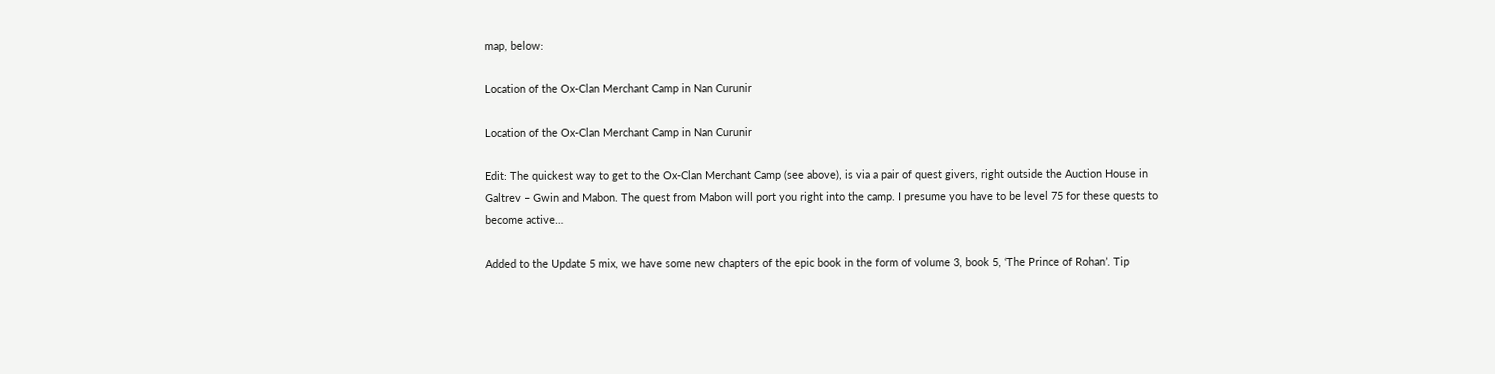map, below:

Location of the Ox-Clan Merchant Camp in Nan Curunir

Location of the Ox-Clan Merchant Camp in Nan Curunir

Edit: The quickest way to get to the Ox-Clan Merchant Camp (see above), is via a pair of quest givers, right outside the Auction House in Galtrev – Gwin and Mabon. The quest from Mabon will port you right into the camp. I presume you have to be level 75 for these quests to become active…

Added to the Update 5 mix, we have some new chapters of the epic book in the form of volume 3, book 5, ‘The Prince of Rohan’. Tip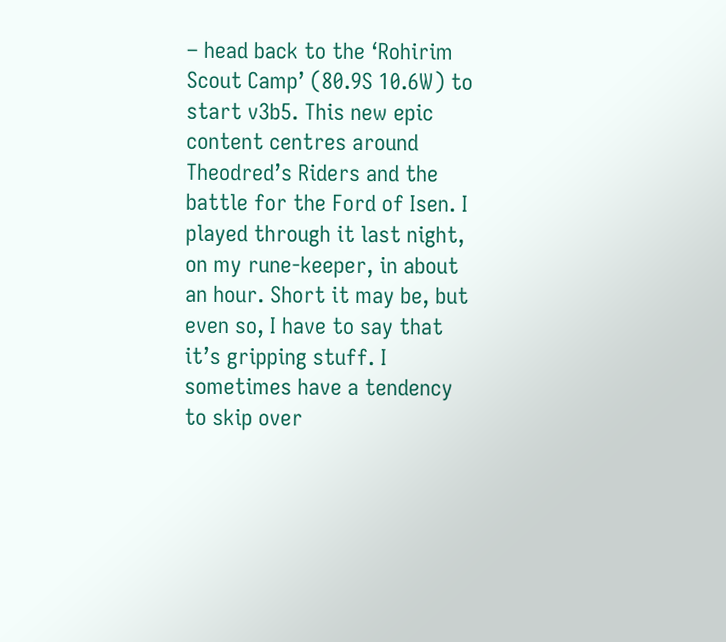– head back to the ‘Rohirim Scout Camp’ (80.9S 10.6W) to start v3b5. This new epic content centres around Theodred’s Riders and the battle for the Ford of Isen. I played through it last night, on my rune-keeper, in about an hour. Short it may be, but even so, I have to say that it’s gripping stuff. I sometimes have a tendency to skip over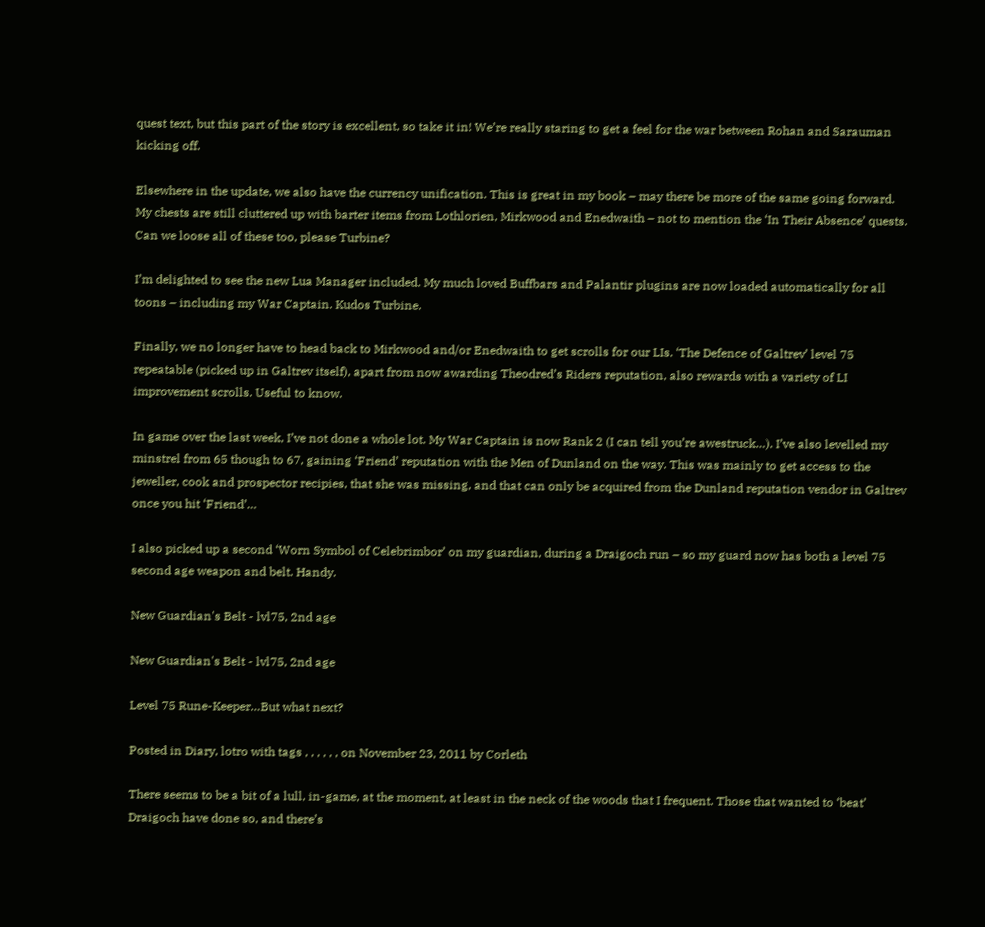quest text, but this part of the story is excellent, so take it in! We’re really staring to get a feel for the war between Rohan and Sarauman kicking off.

Elsewhere in the update, we also have the currency unification. This is great in my book – may there be more of the same going forward. My chests are still cluttered up with barter items from Lothlorien, Mirkwood and Enedwaith – not to mention the ‘In Their Absence’ quests. Can we loose all of these too, please Turbine?

I’m delighted to see the new Lua Manager included. My much loved Buffbars and Palantir plugins are now loaded automatically for all toons – including my War Captain. Kudos Turbine.

Finally, we no longer have to head back to Mirkwood and/or Enedwaith to get scrolls for our LIs. ‘The Defence of Galtrev’ level 75 repeatable (picked up in Galtrev itself), apart from now awarding Theodred’s Riders reputation, also rewards with a variety of LI improvement scrolls. Useful to know.

In game over the last week, I’ve not done a whole lot. My War Captain is now Rank 2 (I can tell you’re awestruck…). I’ve also levelled my minstrel from 65 though to 67, gaining ‘Friend’ reputation with the Men of Dunland on the way. This was mainly to get access to the jeweller, cook and prospector recipies, that she was missing, and that can only be acquired from the Dunland reputation vendor in Galtrev once you hit ‘Friend’…

I also picked up a second ‘Worn Symbol of Celebrimbor’ on my guardian, during a Draigoch run – so my guard now has both a level 75 second age weapon and belt. Handy.

New Guardian's Belt - lvl75, 2nd age

New Guardian's Belt - lvl75, 2nd age

Level 75 Rune-Keeper…But what next?

Posted in Diary, lotro with tags , , , , , , on November 23, 2011 by Corleth

There seems to be a bit of a lull, in-game, at the moment, at least in the neck of the woods that I frequent. Those that wanted to ‘beat’ Draigoch have done so, and there’s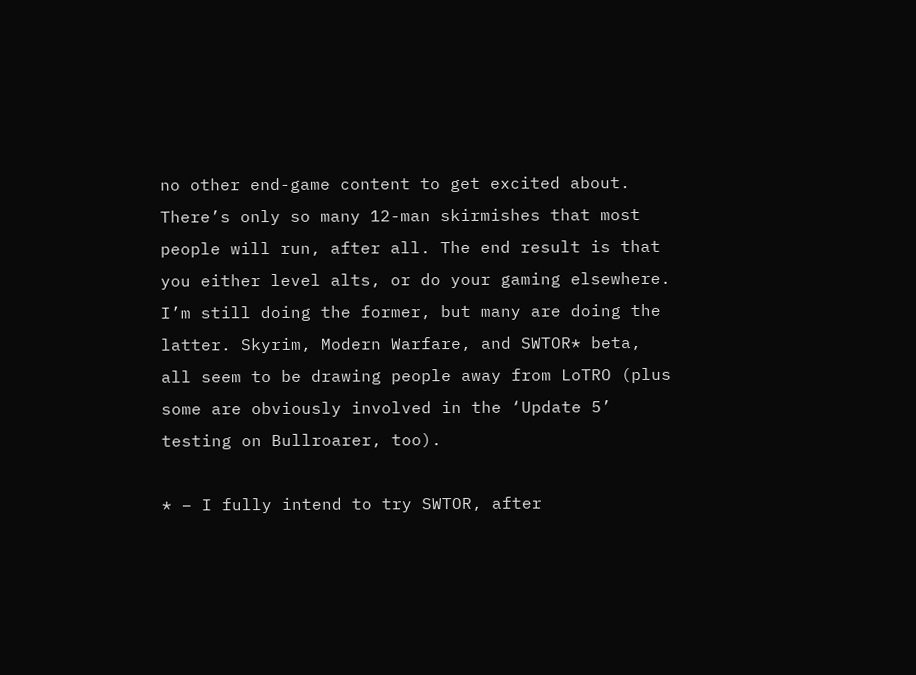no other end-game content to get excited about. There’s only so many 12-man skirmishes that most people will run, after all. The end result is that you either level alts, or do your gaming elsewhere. I’m still doing the former, but many are doing the latter. Skyrim, Modern Warfare, and SWTOR* beta, all seem to be drawing people away from LoTRO (plus some are obviously involved in the ‘Update 5’ testing on Bullroarer, too).

* – I fully intend to try SWTOR, after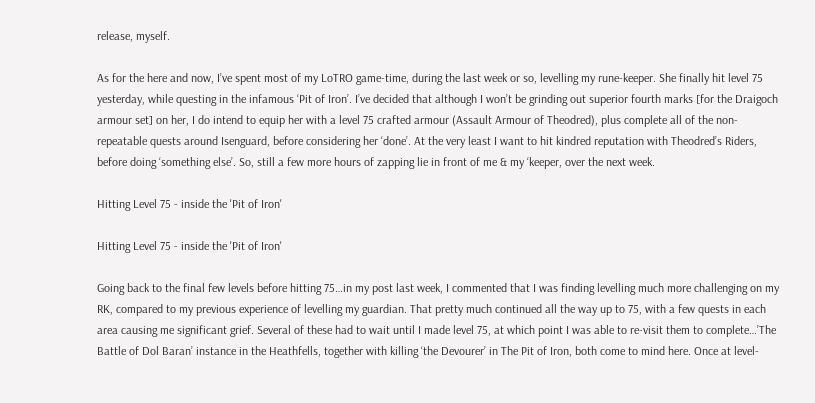release, myself.

As for the here and now, I’ve spent most of my LoTRO game-time, during the last week or so, levelling my rune-keeper. She finally hit level 75 yesterday, while questing in the infamous ‘Pit of Iron’. I’ve decided that although I won’t be grinding out superior fourth marks [for the Draigoch armour set] on her, I do intend to equip her with a level 75 crafted armour (Assault Armour of Theodred), plus complete all of the non-repeatable quests around Isenguard, before considering her ‘done’. At the very least I want to hit kindred reputation with Theodred’s Riders, before doing ‘something else’. So, still a few more hours of zapping lie in front of me & my ‘keeper, over the next week.

Hitting Level 75 - inside the 'Pit of Iron'

Hitting Level 75 - inside the 'Pit of Iron'

Going back to the final few levels before hitting 75…in my post last week, I commented that I was finding levelling much more challenging on my RK, compared to my previous experience of levelling my guardian. That pretty much continued all the way up to 75, with a few quests in each area causing me significant grief. Several of these had to wait until I made level 75, at which point I was able to re-visit them to complete…’The Battle of Dol Baran’ instance in the Heathfells, together with killing ‘the Devourer’ in The Pit of Iron, both come to mind here. Once at level-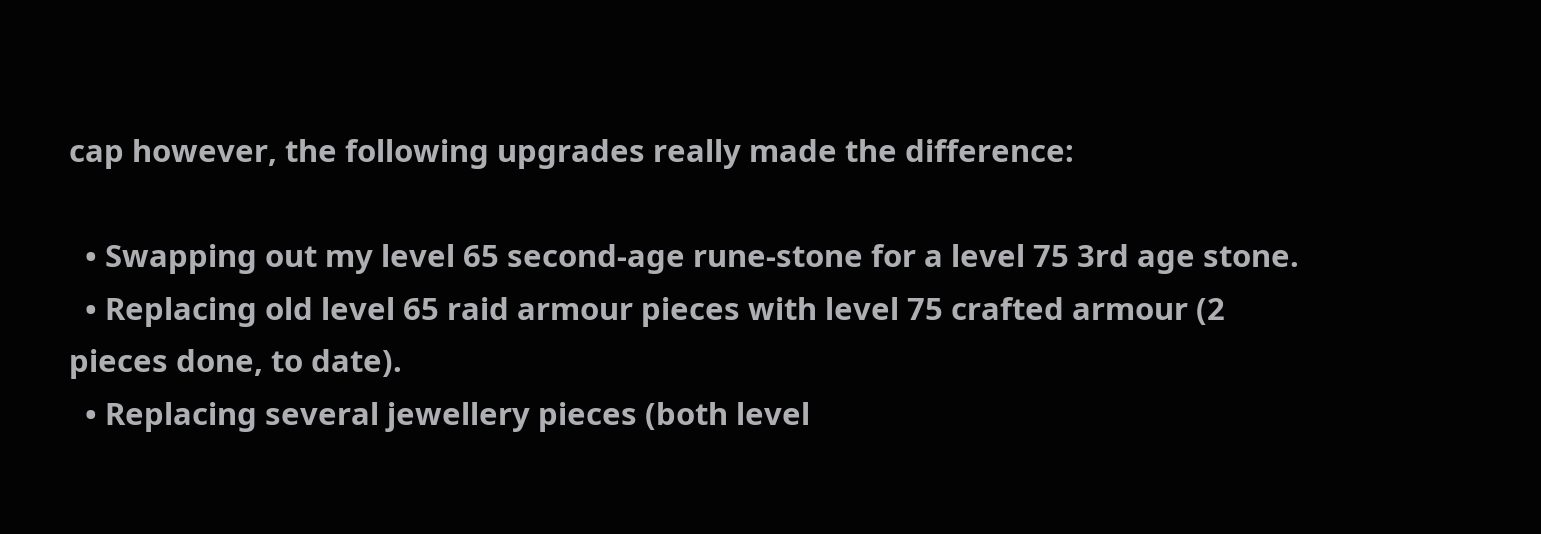cap however, the following upgrades really made the difference:

  • Swapping out my level 65 second-age rune-stone for a level 75 3rd age stone.
  • Replacing old level 65 raid armour pieces with level 75 crafted armour (2 pieces done, to date).
  • Replacing several jewellery pieces (both level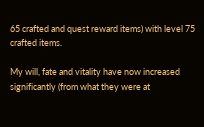65 crafted and quest reward items) with level 75 crafted items.

My will, fate and vitality have now increased significantly (from what they were at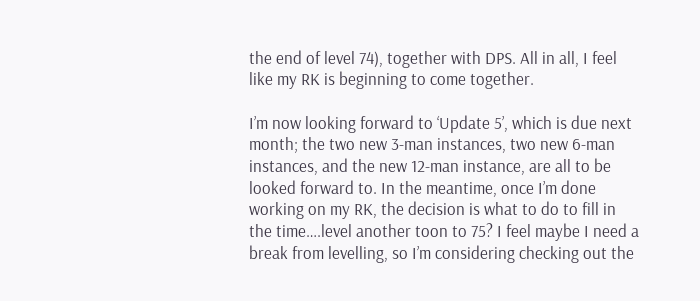the end of level 74), together with DPS. All in all, I feel like my RK is beginning to come together.

I’m now looking forward to ‘Update 5’, which is due next month; the two new 3-man instances, two new 6-man instances, and the new 12-man instance, are all to be looked forward to. In the meantime, once I’m done working on my RK, the decision is what to do to fill in the time….level another toon to 75? I feel maybe I need a break from levelling, so I’m considering checking out the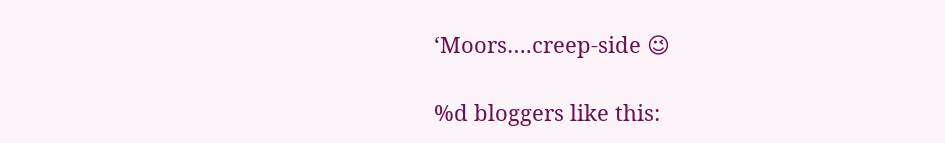‘Moors….creep-side 😉

%d bloggers like this: